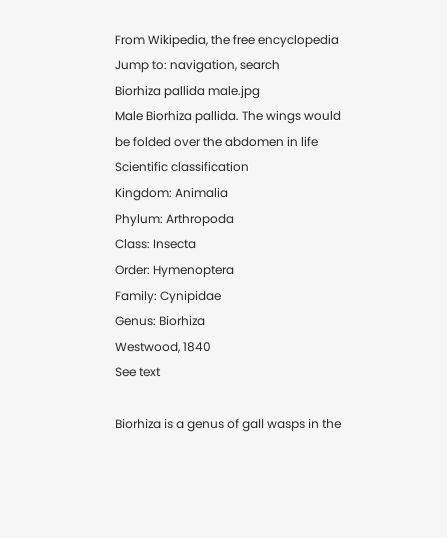From Wikipedia, the free encyclopedia
Jump to: navigation, search
Biorhiza pallida male.jpg
Male Biorhiza pallida. The wings would be folded over the abdomen in life
Scientific classification
Kingdom: Animalia
Phylum: Arthropoda
Class: Insecta
Order: Hymenoptera
Family: Cynipidae
Genus: Biorhiza
Westwood, 1840
See text

Biorhiza is a genus of gall wasps in the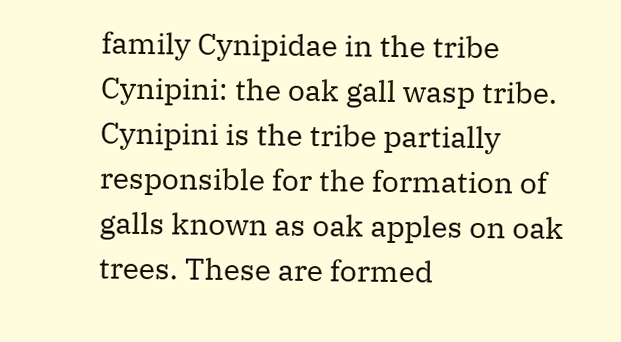family Cynipidae in the tribe Cynipini: the oak gall wasp tribe. Cynipini is the tribe partially responsible for the formation of galls known as oak apples on oak trees. These are formed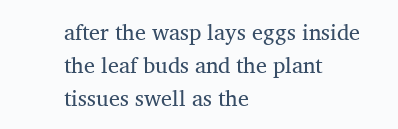after the wasp lays eggs inside the leaf buds and the plant tissues swell as the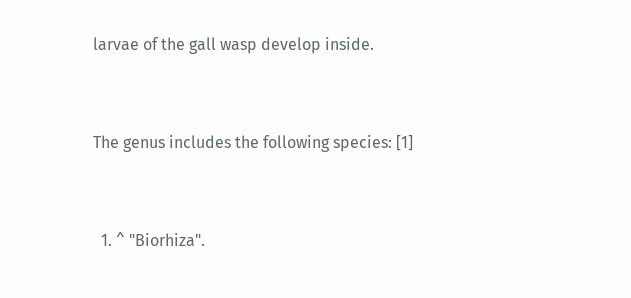larvae of the gall wasp develop inside.


The genus includes the following species: [1]


  1. ^ "Biorhiza".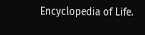Encyclopedia of Life.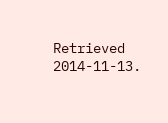Retrieved 2014-11-13.